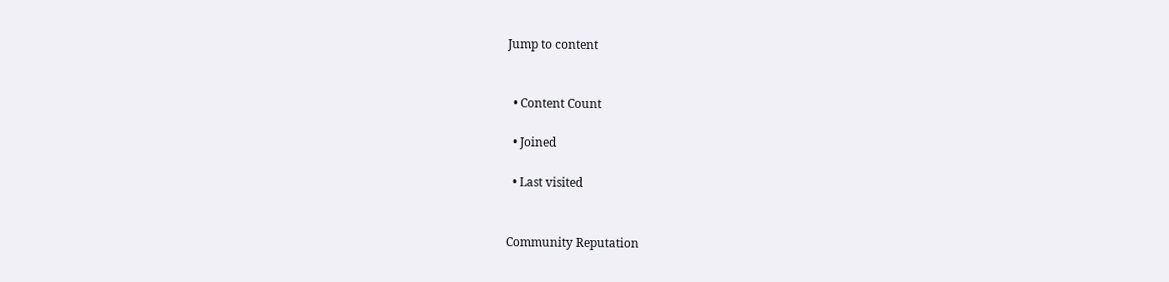Jump to content


  • Content Count

  • Joined

  • Last visited


Community Reputation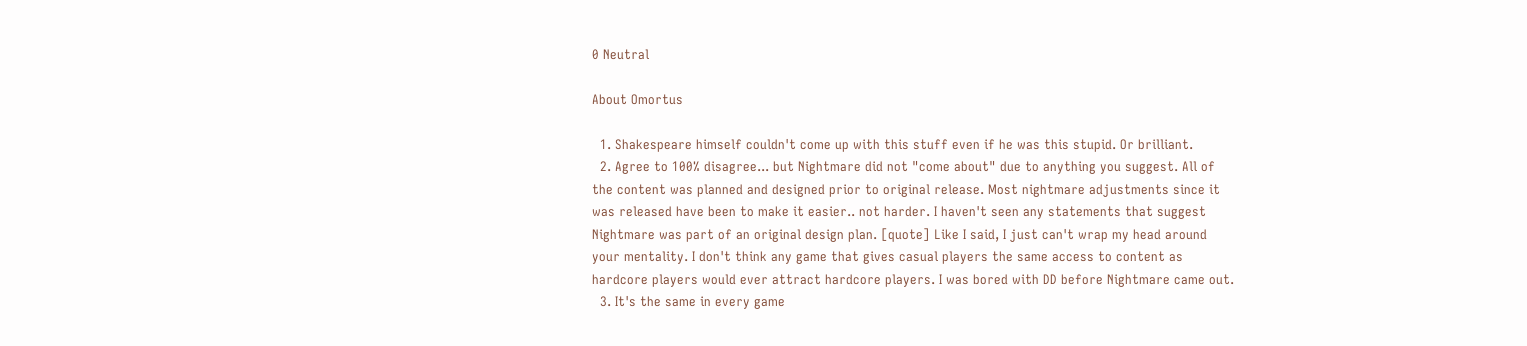0 Neutral

About Omortus

  1. Shakespeare himself couldn't come up with this stuff even if he was this stupid. Or brilliant.
  2. Agree to 100% disagree... but Nightmare did not "come about" due to anything you suggest. All of the content was planned and designed prior to original release. Most nightmare adjustments since it was released have been to make it easier.. not harder. I haven't seen any statements that suggest Nightmare was part of an original design plan. [quote] Like I said, I just can't wrap my head around your mentality. I don't think any game that gives casual players the same access to content as hardcore players would ever attract hardcore players. I was bored with DD before Nightmare came out.
  3. It's the same in every game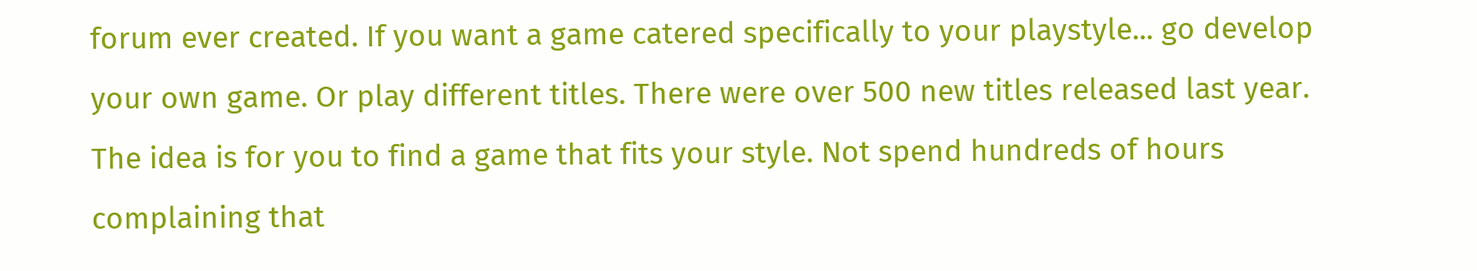forum ever created. If you want a game catered specifically to your playstyle... go develop your own game. Or play different titles. There were over 500 new titles released last year. The idea is for you to find a game that fits your style. Not spend hundreds of hours complaining that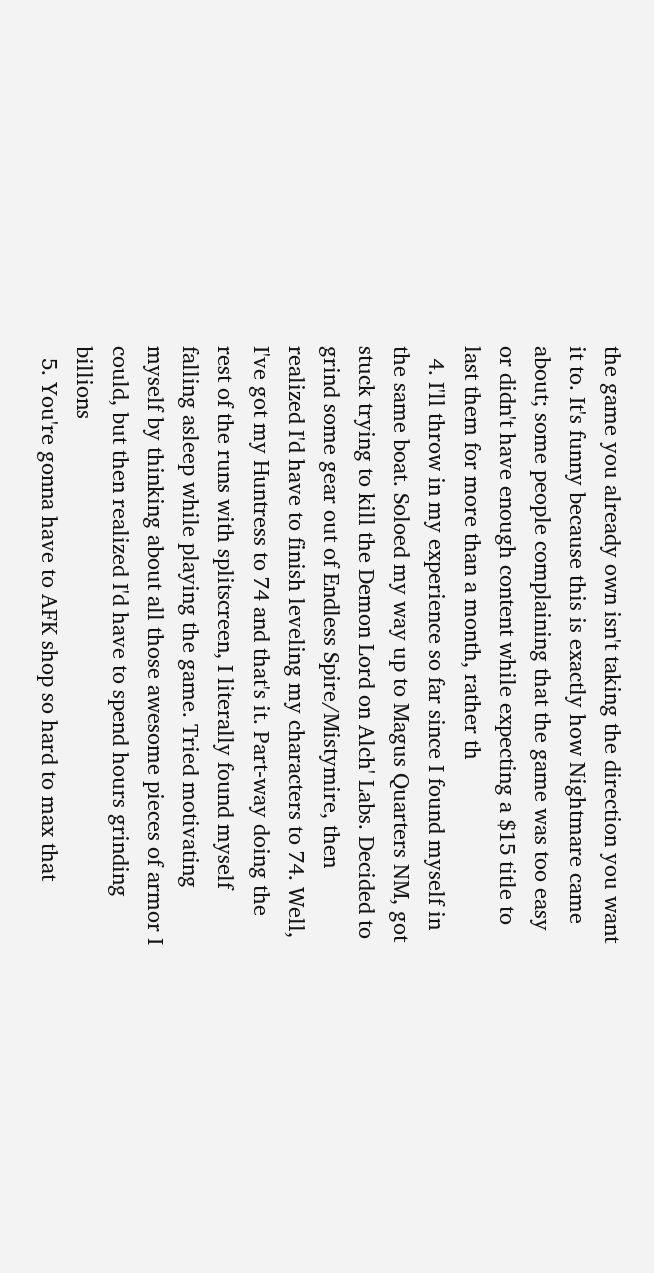the game you already own isn't taking the direction you want it to. It's funny because this is exactly how Nightmare came about; some people complaining that the game was too easy or didn't have enough content while expecting a $15 title to last them for more than a month, rather th
  4. I'll throw in my experience so far since I found myself in the same boat. Soloed my way up to Magus Quarters NM, got stuck trying to kill the Demon Lord on Alch' Labs. Decided to grind some gear out of Endless Spire/Mistymire, then realized I'd have to finish leveling my characters to 74. Well, I've got my Huntress to 74 and that's it. Part-way doing the rest of the runs with splitscreen, I literally found myself falling asleep while playing the game. Tried motivating myself by thinking about all those awesome pieces of armor I could, but then realized I'd have to spend hours grinding billions
  5. You're gonna have to AFK shop so hard to max that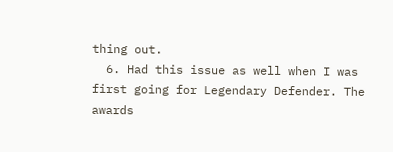thing out.
  6. Had this issue as well when I was first going for Legendary Defender. The awards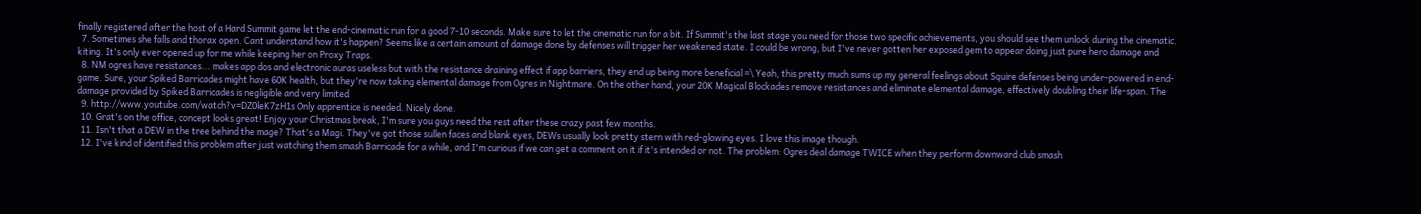finally registered after the host of a Hard Summit game let the end-cinematic run for a good 7-10 seconds. Make sure to let the cinematic run for a bit. If Summit's the last stage you need for those two specific achievements, you should see them unlock during the cinematic.
  7. Sometimes she falls and thorax open. Cant understand how it's happen? Seems like a certain amount of damage done by defenses will trigger her weakened state. I could be wrong, but I've never gotten her exposed gem to appear doing just pure hero damage and kiting. It's only ever opened up for me while keeping her on Proxy Traps.
  8. NM ogres have resistances... makes app dos and electronic auras useless but with the resistance draining effect if app barriers, they end up being more beneficial =\ Yeah, this pretty much sums up my general feelings about Squire defenses being under-powered in end-game. Sure, your Spiked Barricades might have 60K health, but they're now taking elemental damage from Ogres in Nightmare. On the other hand, your 20K Magical Blockades remove resistances and eliminate elemental damage, effectively doubling their life-span. The damage provided by Spiked Barricades is negligible and very limited
  9. http://www.youtube.com/watch?v=DZ0leK7zH1s Only apprentice is needed. Nicely done.
  10. Grat's on the office, concept looks great! Enjoy your Christmas break, I'm sure you guys need the rest after these crazy past few months.
  11. Isn't that a DEW in the tree behind the mage? That's a Magi. They've got those sullen faces and blank eyes, DEWs usually look pretty stern with red-glowing eyes. I love this image though.
  12. I've kind of identified this problem after just watching them smash Barricade for a while, and I'm curious if we can get a comment on it if it's intended or not. The problem: Ogres deal damage TWICE when they perform downward club smash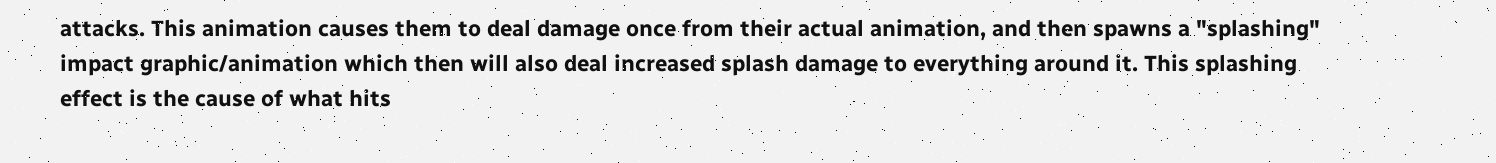attacks. This animation causes them to deal damage once from their actual animation, and then spawns a "splashing" impact graphic/animation which then will also deal increased splash damage to everything around it. This splashing effect is the cause of what hits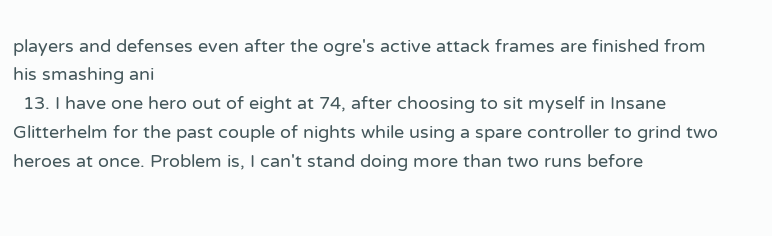players and defenses even after the ogre's active attack frames are finished from his smashing ani
  13. I have one hero out of eight at 74, after choosing to sit myself in Insane Glitterhelm for the past couple of nights while using a spare controller to grind two heroes at once. Problem is, I can't stand doing more than two runs before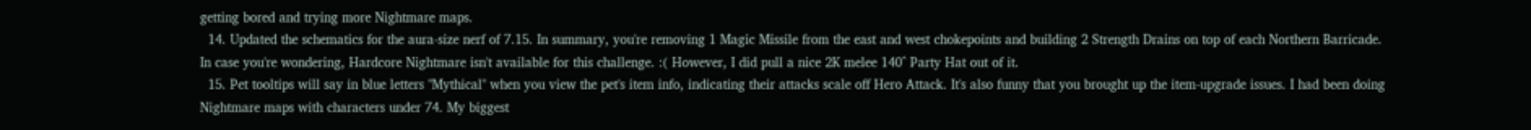getting bored and trying more Nightmare maps.
  14. Updated the schematics for the aura-size nerf of 7.15. In summary, you're removing 1 Magic Missile from the east and west chokepoints and building 2 Strength Drains on top of each Northern Barricade. In case you're wondering, Hardcore Nightmare isn't available for this challenge. :( However, I did pull a nice 2K melee 140^ Party Hat out of it.
  15. Pet tooltips will say in blue letters "Mythical" when you view the pet's item info, indicating their attacks scale off Hero Attack. It's also funny that you brought up the item-upgrade issues. I had been doing Nightmare maps with characters under 74. My biggest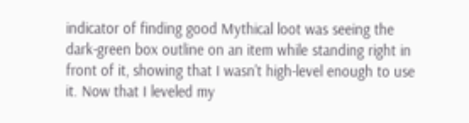indicator of finding good Mythical loot was seeing the dark-green box outline on an item while standing right in front of it, showing that I wasn't high-level enough to use it. Now that I leveled my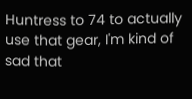Huntress to 74 to actually use that gear, I'm kind of sad that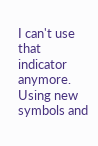I can't use that indicator anymore. Using new symbols and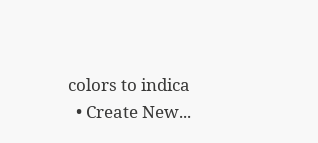colors to indica
  • Create New...